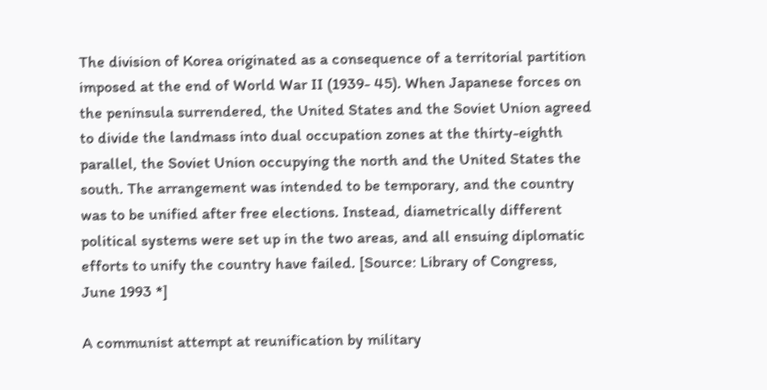The division of Korea originated as a consequence of a territorial partition imposed at the end of World War II (1939- 45). When Japanese forces on the peninsula surrendered, the United States and the Soviet Union agreed to divide the landmass into dual occupation zones at the thirty-eighth parallel, the Soviet Union occupying the north and the United States the south. The arrangement was intended to be temporary, and the country was to be unified after free elections. Instead, diametrically different political systems were set up in the two areas, and all ensuing diplomatic efforts to unify the country have failed. [Source: Library of Congress, June 1993 *]

A communist attempt at reunification by military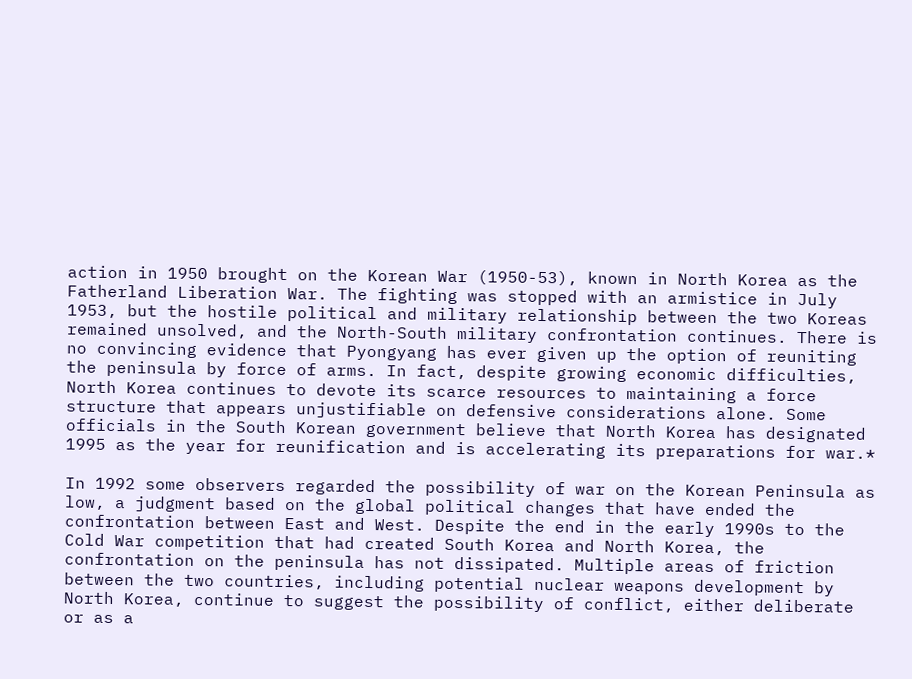action in 1950 brought on the Korean War (1950-53), known in North Korea as the Fatherland Liberation War. The fighting was stopped with an armistice in July 1953, but the hostile political and military relationship between the two Koreas remained unsolved, and the North-South military confrontation continues. There is no convincing evidence that Pyongyang has ever given up the option of reuniting the peninsula by force of arms. In fact, despite growing economic difficulties, North Korea continues to devote its scarce resources to maintaining a force structure that appears unjustifiable on defensive considerations alone. Some officials in the South Korean government believe that North Korea has designated 1995 as the year for reunification and is accelerating its preparations for war.*

In 1992 some observers regarded the possibility of war on the Korean Peninsula as low, a judgment based on the global political changes that have ended the confrontation between East and West. Despite the end in the early 1990s to the Cold War competition that had created South Korea and North Korea, the confrontation on the peninsula has not dissipated. Multiple areas of friction between the two countries, including potential nuclear weapons development by North Korea, continue to suggest the possibility of conflict, either deliberate or as a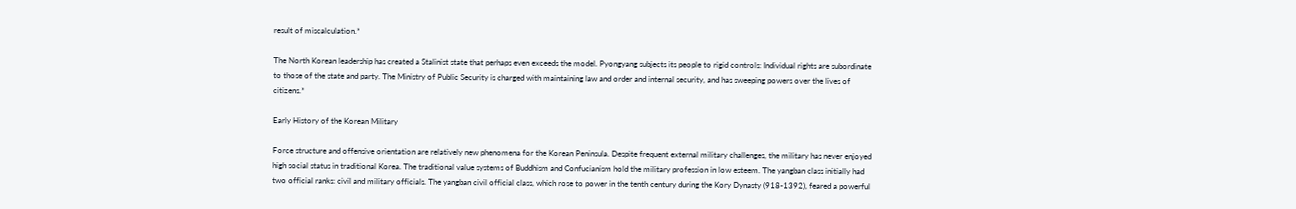result of miscalculation.*

The North Korean leadership has created a Stalinist state that perhaps even exceeds the model. Pyongyang subjects its people to rigid controls: Individual rights are subordinate to those of the state and party. The Ministry of Public Security is charged with maintaining law and order and internal security, and has sweeping powers over the lives of citizens.*

Early History of the Korean Military

Force structure and offensive orientation are relatively new phenomena for the Korean Peninsula. Despite frequent external military challenges, the military has never enjoyed high social status in traditional Korea. The traditional value systems of Buddhism and Confucianism hold the military profession in low esteem. The yangban class initially had two official ranks: civil and military officials. The yangban civil official class, which rose to power in the tenth century during the Kory Dynasty (918-1392), feared a powerful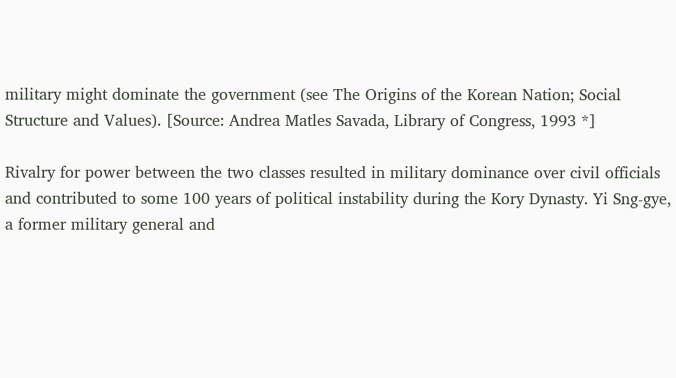military might dominate the government (see The Origins of the Korean Nation; Social Structure and Values). [Source: Andrea Matles Savada, Library of Congress, 1993 *]

Rivalry for power between the two classes resulted in military dominance over civil officials and contributed to some 100 years of political instability during the Kory Dynasty. Yi Sng-gye, a former military general and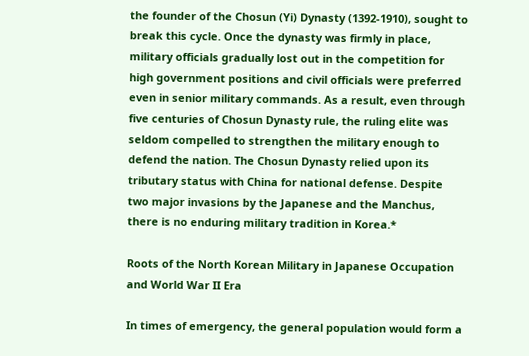the founder of the Chosun (Yi) Dynasty (1392-1910), sought to break this cycle. Once the dynasty was firmly in place, military officials gradually lost out in the competition for high government positions and civil officials were preferred even in senior military commands. As a result, even through five centuries of Chosun Dynasty rule, the ruling elite was seldom compelled to strengthen the military enough to defend the nation. The Chosun Dynasty relied upon its tributary status with China for national defense. Despite two major invasions by the Japanese and the Manchus, there is no enduring military tradition in Korea.*

Roots of the North Korean Military in Japanese Occupation and World War II Era

In times of emergency, the general population would form a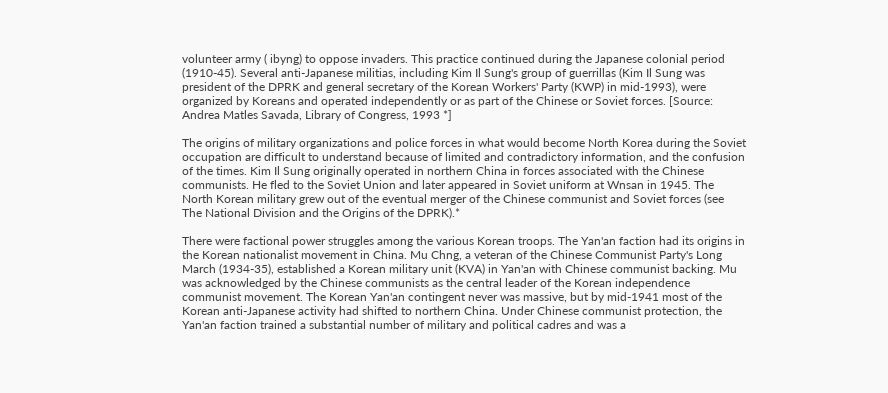volunteer army ( ibyng) to oppose invaders. This practice continued during the Japanese colonial period (1910-45). Several anti-Japanese militias, including Kim Il Sung's group of guerrillas (Kim Il Sung was president of the DPRK and general secretary of the Korean Workers' Party (KWP) in mid-1993), were organized by Koreans and operated independently or as part of the Chinese or Soviet forces. [Source: Andrea Matles Savada, Library of Congress, 1993 *]

The origins of military organizations and police forces in what would become North Korea during the Soviet occupation are difficult to understand because of limited and contradictory information, and the confusion of the times. Kim Il Sung originally operated in northern China in forces associated with the Chinese communists. He fled to the Soviet Union and later appeared in Soviet uniform at Wnsan in 1945. The North Korean military grew out of the eventual merger of the Chinese communist and Soviet forces (see The National Division and the Origins of the DPRK).*

There were factional power struggles among the various Korean troops. The Yan'an faction had its origins in the Korean nationalist movement in China. Mu Chng, a veteran of the Chinese Communist Party's Long March (1934-35), established a Korean military unit (KVA) in Yan'an with Chinese communist backing. Mu was acknowledged by the Chinese communists as the central leader of the Korean independence communist movement. The Korean Yan'an contingent never was massive, but by mid-1941 most of the Korean anti-Japanese activity had shifted to northern China. Under Chinese communist protection, the Yan'an faction trained a substantial number of military and political cadres and was a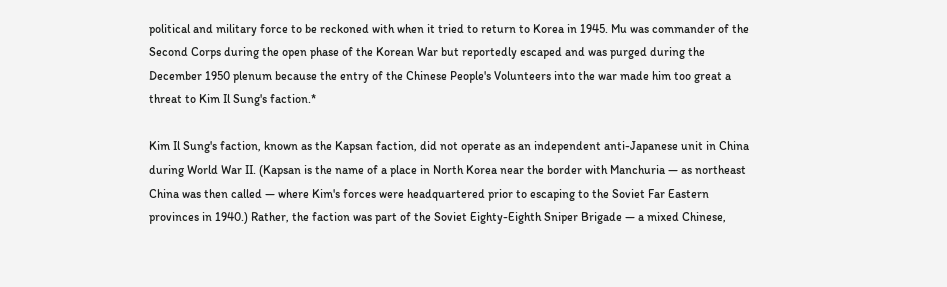political and military force to be reckoned with when it tried to return to Korea in 1945. Mu was commander of the Second Corps during the open phase of the Korean War but reportedly escaped and was purged during the December 1950 plenum because the entry of the Chinese People's Volunteers into the war made him too great a threat to Kim Il Sung's faction.*

Kim Il Sung's faction, known as the Kapsan faction, did not operate as an independent anti-Japanese unit in China during World War II. (Kapsan is the name of a place in North Korea near the border with Manchuria — as northeast China was then called — where Kim's forces were headquartered prior to escaping to the Soviet Far Eastern provinces in 1940.) Rather, the faction was part of the Soviet Eighty-Eighth Sniper Brigade — a mixed Chinese,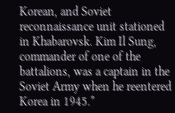Korean, and Soviet reconnaissance unit stationed in Khabarovsk. Kim Il Sung, commander of one of the battalions, was a captain in the Soviet Army when he reentered Korea in 1945.*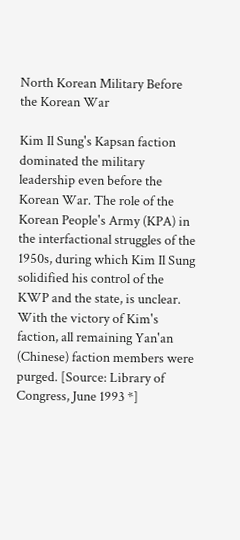North Korean Military Before the Korean War

Kim Il Sung's Kapsan faction dominated the military leadership even before the Korean War. The role of the Korean People's Army (KPA) in the interfactional struggles of the 1950s, during which Kim Il Sung solidified his control of the KWP and the state, is unclear. With the victory of Kim's faction, all remaining Yan'an (Chinese) faction members were purged. [Source: Library of Congress, June 1993 *]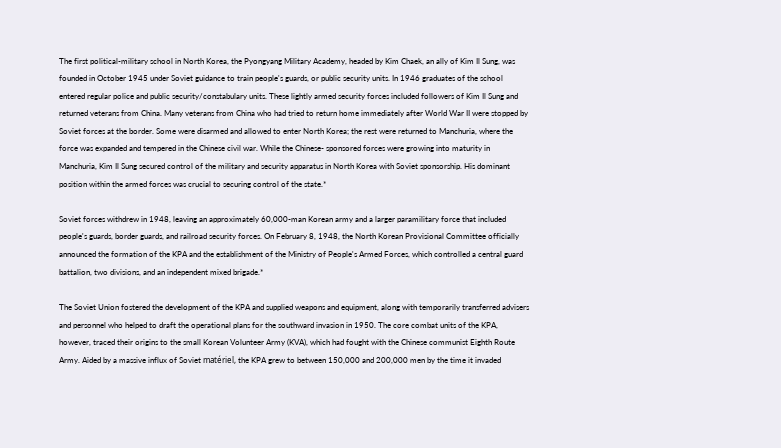The first political-military school in North Korea, the Pyongyang Military Academy, headed by Kim Chaek, an ally of Kim Il Sung, was founded in October 1945 under Soviet guidance to train people's guards, or public security units. In 1946 graduates of the school entered regular police and public security/constabulary units. These lightly armed security forces included followers of Kim Il Sung and returned veterans from China. Many veterans from China who had tried to return home immediately after World War II were stopped by Soviet forces at the border. Some were disarmed and allowed to enter North Korea; the rest were returned to Manchuria, where the force was expanded and tempered in the Chinese civil war. While the Chinese- sponsored forces were growing into maturity in Manchuria, Kim Il Sung secured control of the military and security apparatus in North Korea with Soviet sponsorship. His dominant position within the armed forces was crucial to securing control of the state.*

Soviet forces withdrew in 1948, leaving an approximately 60,000-man Korean army and a larger paramilitary force that included people's guards, border guards, and railroad security forces. On February 8, 1948, the North Korean Provisional Committee officially announced the formation of the KPA and the establishment of the Ministry of People's Armed Forces, which controlled a central guard battalion, two divisions, and an independent mixed brigade.*

The Soviet Union fostered the development of the KPA and supplied weapons and equipment, along with temporarily transferred advisers and personnel who helped to draft the operational plans for the southward invasion in 1950. The core combat units of the KPA, however, traced their origins to the small Korean Volunteer Army (KVA), which had fought with the Chinese communist Eighth Route Army. Aided by a massive influx of Soviet matériel, the KPA grew to between 150,000 and 200,000 men by the time it invaded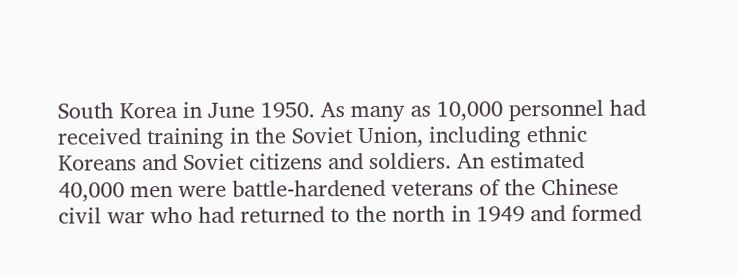South Korea in June 1950. As many as 10,000 personnel had received training in the Soviet Union, including ethnic Koreans and Soviet citizens and soldiers. An estimated 40,000 men were battle-hardened veterans of the Chinese civil war who had returned to the north in 1949 and formed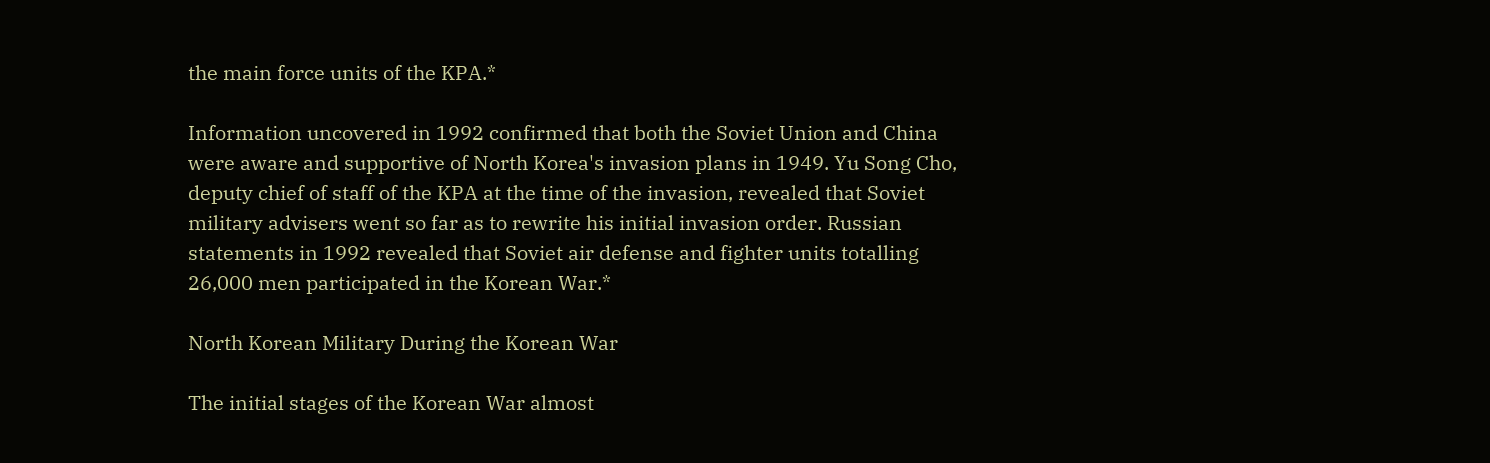the main force units of the KPA.*

Information uncovered in 1992 confirmed that both the Soviet Union and China were aware and supportive of North Korea's invasion plans in 1949. Yu Song Cho, deputy chief of staff of the KPA at the time of the invasion, revealed that Soviet military advisers went so far as to rewrite his initial invasion order. Russian statements in 1992 revealed that Soviet air defense and fighter units totalling 26,000 men participated in the Korean War.*

North Korean Military During the Korean War

The initial stages of the Korean War almost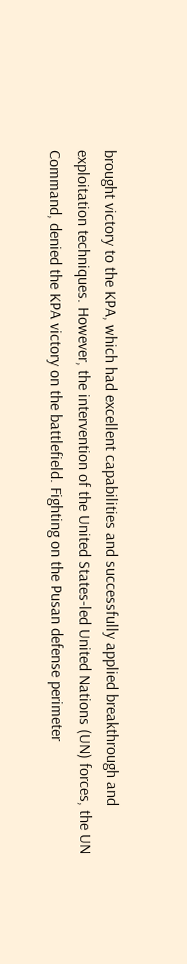brought victory to the KPA, which had excellent capabilities and successfully applied breakthrough and exploitation techniques. However, the intervention of the United States-led United Nations (UN) forces, the UN Command, denied the KPA victory on the battlefield. Fighting on the Pusan defense perimeter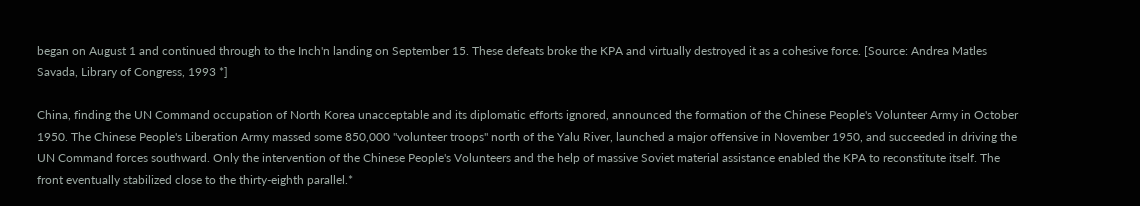began on August 1 and continued through to the Inch'n landing on September 15. These defeats broke the KPA and virtually destroyed it as a cohesive force. [Source: Andrea Matles Savada, Library of Congress, 1993 *]

China, finding the UN Command occupation of North Korea unacceptable and its diplomatic efforts ignored, announced the formation of the Chinese People's Volunteer Army in October 1950. The Chinese People's Liberation Army massed some 850,000 "volunteer troops" north of the Yalu River, launched a major offensive in November 1950, and succeeded in driving the UN Command forces southward. Only the intervention of the Chinese People's Volunteers and the help of massive Soviet material assistance enabled the KPA to reconstitute itself. The front eventually stabilized close to the thirty-eighth parallel.*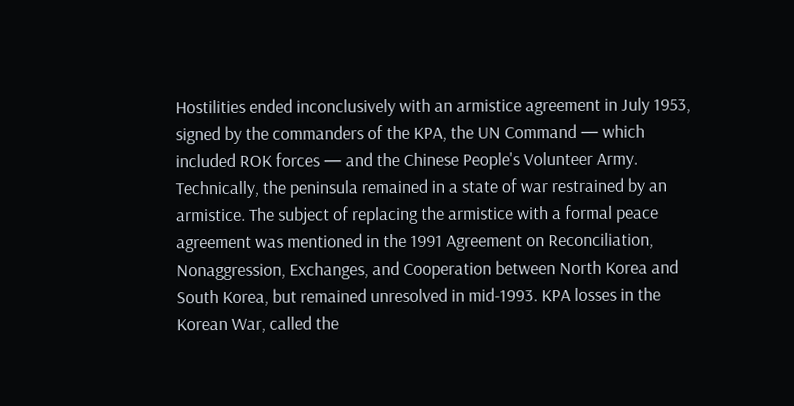Hostilities ended inconclusively with an armistice agreement in July 1953, signed by the commanders of the KPA, the UN Command — which included ROK forces — and the Chinese People's Volunteer Army. Technically, the peninsula remained in a state of war restrained by an armistice. The subject of replacing the armistice with a formal peace agreement was mentioned in the 1991 Agreement on Reconciliation, Nonaggression, Exchanges, and Cooperation between North Korea and South Korea, but remained unresolved in mid-1993. KPA losses in the Korean War, called the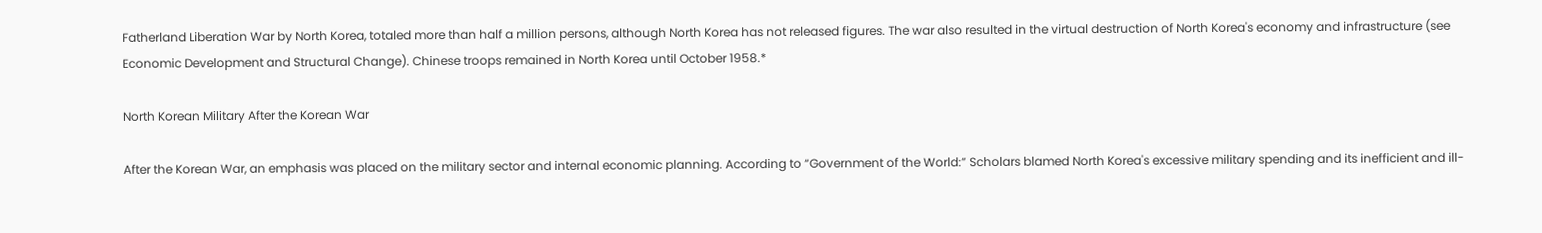Fatherland Liberation War by North Korea, totaled more than half a million persons, although North Korea has not released figures. The war also resulted in the virtual destruction of North Korea's economy and infrastructure (see Economic Development and Structural Change). Chinese troops remained in North Korea until October 1958.*

North Korean Military After the Korean War

After the Korean War, an emphasis was placed on the military sector and internal economic planning. According to “Government of the World:” Scholars blamed North Korea's excessive military spending and its inefficient and ill-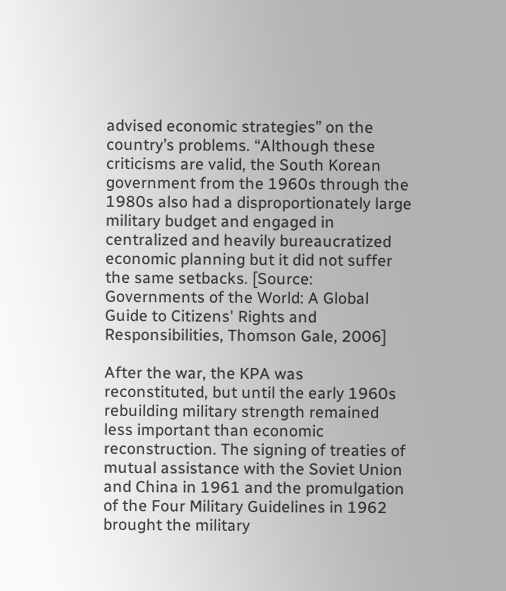advised economic strategies” on the country’s problems. “Although these criticisms are valid, the South Korean government from the 1960s through the 1980s also had a disproportionately large military budget and engaged in centralized and heavily bureaucratized economic planning but it did not suffer the same setbacks. [Source: Governments of the World: A Global Guide to Citizens' Rights and Responsibilities, Thomson Gale, 2006]

After the war, the KPA was reconstituted, but until the early 1960s rebuilding military strength remained less important than economic reconstruction. The signing of treaties of mutual assistance with the Soviet Union and China in 1961 and the promulgation of the Four Military Guidelines in 1962 brought the military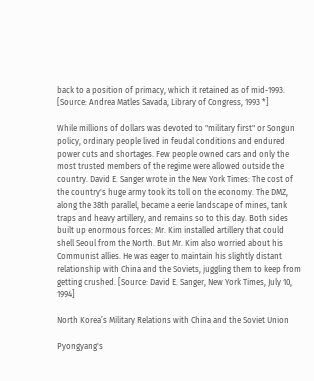back to a position of primacy, which it retained as of mid-1993. [Source: Andrea Matles Savada, Library of Congress, 1993 *]

While millions of dollars was devoted to "military first" or Songun policy, ordinary people lived in feudal conditions and endured power cuts and shortages. Few people owned cars and only the most trusted members of the regime were allowed outside the country. David E. Sanger wrote in the New York Times: The cost of the country's huge army took its toll on the economy. The DMZ, along the 38th parallel, became a eerie landscape of mines, tank traps and heavy artillery, and remains so to this day. Both sides built up enormous forces: Mr. Kim installed artillery that could shell Seoul from the North. But Mr. Kim also worried about his Communist allies. He was eager to maintain his slightly distant relationship with China and the Soviets, juggling them to keep from getting crushed. [Source: David E. Sanger, New York Times, July 10, 1994]

North Korea’s Military Relations with China and the Soviet Union

Pyongyang's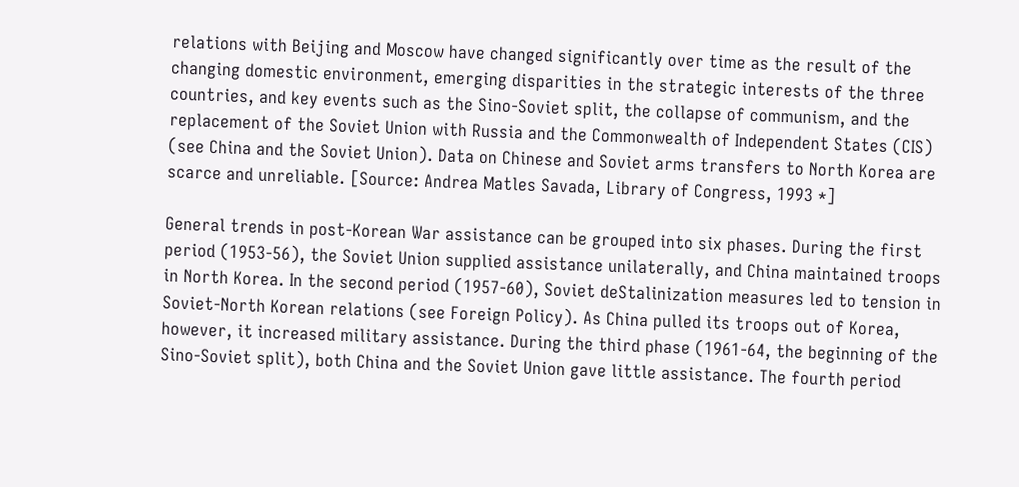relations with Beijing and Moscow have changed significantly over time as the result of the changing domestic environment, emerging disparities in the strategic interests of the three countries, and key events such as the Sino-Soviet split, the collapse of communism, and the replacement of the Soviet Union with Russia and the Commonwealth of Independent States (CIS) (see China and the Soviet Union). Data on Chinese and Soviet arms transfers to North Korea are scarce and unreliable. [Source: Andrea Matles Savada, Library of Congress, 1993 *]

General trends in post-Korean War assistance can be grouped into six phases. During the first period (1953-56), the Soviet Union supplied assistance unilaterally, and China maintained troops in North Korea. In the second period (1957-60), Soviet deStalinization measures led to tension in Soviet-North Korean relations (see Foreign Policy). As China pulled its troops out of Korea, however, it increased military assistance. During the third phase (1961-64, the beginning of the Sino-Soviet split), both China and the Soviet Union gave little assistance. The fourth period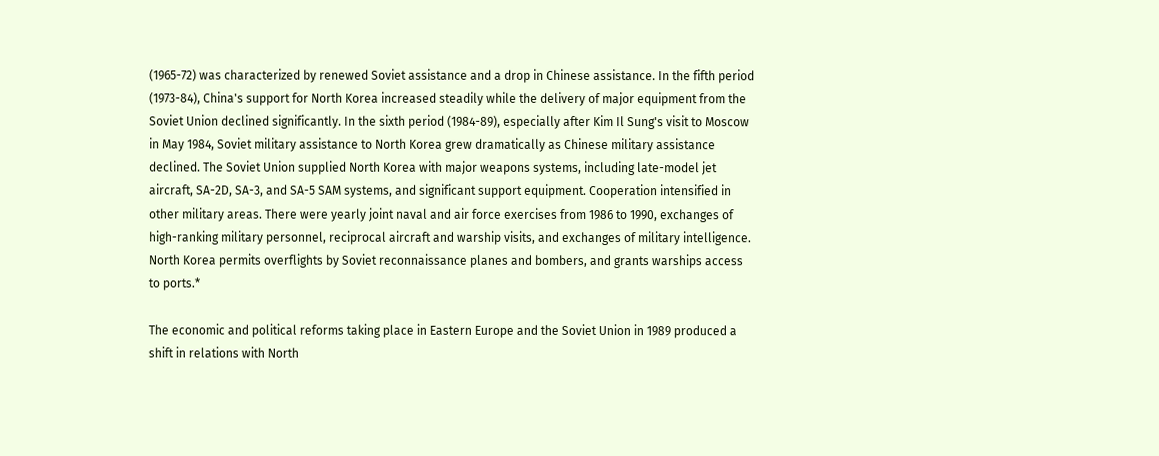(1965-72) was characterized by renewed Soviet assistance and a drop in Chinese assistance. In the fifth period (1973-84), China's support for North Korea increased steadily while the delivery of major equipment from the Soviet Union declined significantly. In the sixth period (1984-89), especially after Kim Il Sung's visit to Moscow in May 1984, Soviet military assistance to North Korea grew dramatically as Chinese military assistance declined. The Soviet Union supplied North Korea with major weapons systems, including late-model jet aircraft, SA-2D, SA-3, and SA-5 SAM systems, and significant support equipment. Cooperation intensified in other military areas. There were yearly joint naval and air force exercises from 1986 to 1990, exchanges of high-ranking military personnel, reciprocal aircraft and warship visits, and exchanges of military intelligence. North Korea permits overflights by Soviet reconnaissance planes and bombers, and grants warships access to ports.*

The economic and political reforms taking place in Eastern Europe and the Soviet Union in 1989 produced a shift in relations with North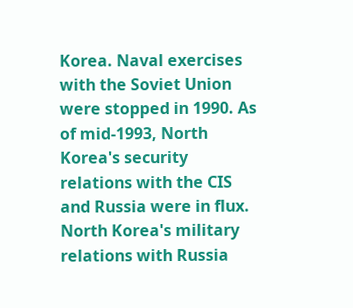Korea. Naval exercises with the Soviet Union were stopped in 1990. As of mid-1993, North Korea's security relations with the CIS and Russia were in flux. North Korea's military relations with Russia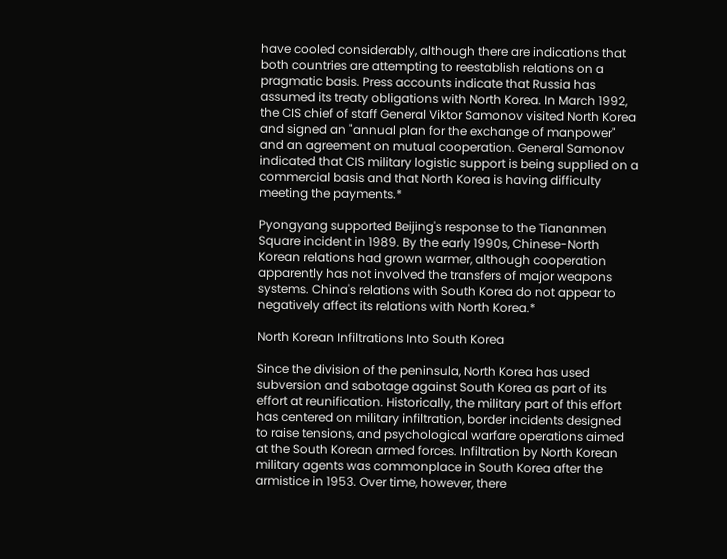have cooled considerably, although there are indications that both countries are attempting to reestablish relations on a pragmatic basis. Press accounts indicate that Russia has assumed its treaty obligations with North Korea. In March 1992, the CIS chief of staff General Viktor Samonov visited North Korea and signed an "annual plan for the exchange of manpower" and an agreement on mutual cooperation. General Samonov indicated that CIS military logistic support is being supplied on a commercial basis and that North Korea is having difficulty meeting the payments.*

Pyongyang supported Beijing's response to the Tiananmen Square incident in 1989. By the early 1990s, Chinese-North Korean relations had grown warmer, although cooperation apparently has not involved the transfers of major weapons systems. China's relations with South Korea do not appear to negatively affect its relations with North Korea.*

North Korean Infiltrations Into South Korea

Since the division of the peninsula, North Korea has used subversion and sabotage against South Korea as part of its effort at reunification. Historically, the military part of this effort has centered on military infiltration, border incidents designed to raise tensions, and psychological warfare operations aimed at the South Korean armed forces. Infiltration by North Korean military agents was commonplace in South Korea after the armistice in 1953. Over time, however, there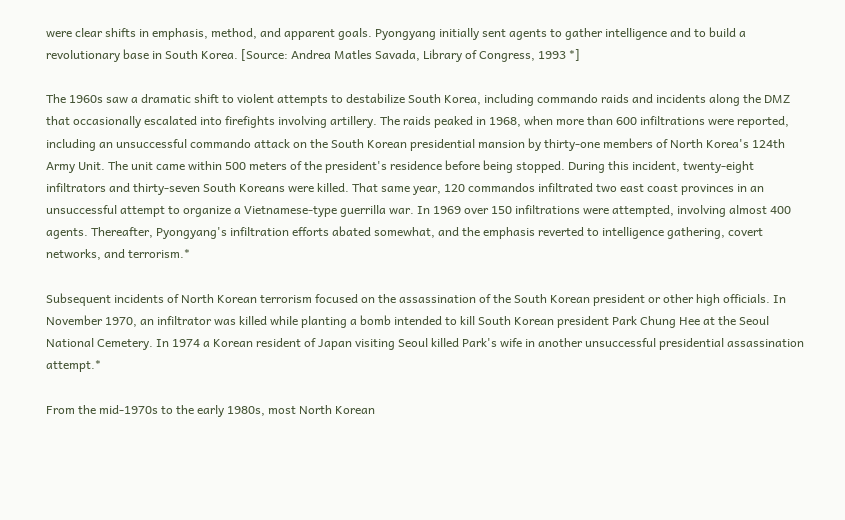were clear shifts in emphasis, method, and apparent goals. Pyongyang initially sent agents to gather intelligence and to build a revolutionary base in South Korea. [Source: Andrea Matles Savada, Library of Congress, 1993 *]

The 1960s saw a dramatic shift to violent attempts to destabilize South Korea, including commando raids and incidents along the DMZ that occasionally escalated into firefights involving artillery. The raids peaked in 1968, when more than 600 infiltrations were reported, including an unsuccessful commando attack on the South Korean presidential mansion by thirty-one members of North Korea's 124th Army Unit. The unit came within 500 meters of the president's residence before being stopped. During this incident, twenty-eight infiltrators and thirty-seven South Koreans were killed. That same year, 120 commandos infiltrated two east coast provinces in an unsuccessful attempt to organize a Vietnamese-type guerrilla war. In 1969 over 150 infiltrations were attempted, involving almost 400 agents. Thereafter, Pyongyang's infiltration efforts abated somewhat, and the emphasis reverted to intelligence gathering, covert networks, and terrorism.*

Subsequent incidents of North Korean terrorism focused on the assassination of the South Korean president or other high officials. In November 1970, an infiltrator was killed while planting a bomb intended to kill South Korean president Park Chung Hee at the Seoul National Cemetery. In 1974 a Korean resident of Japan visiting Seoul killed Park's wife in another unsuccessful presidential assassination attempt.*

From the mid-1970s to the early 1980s, most North Korean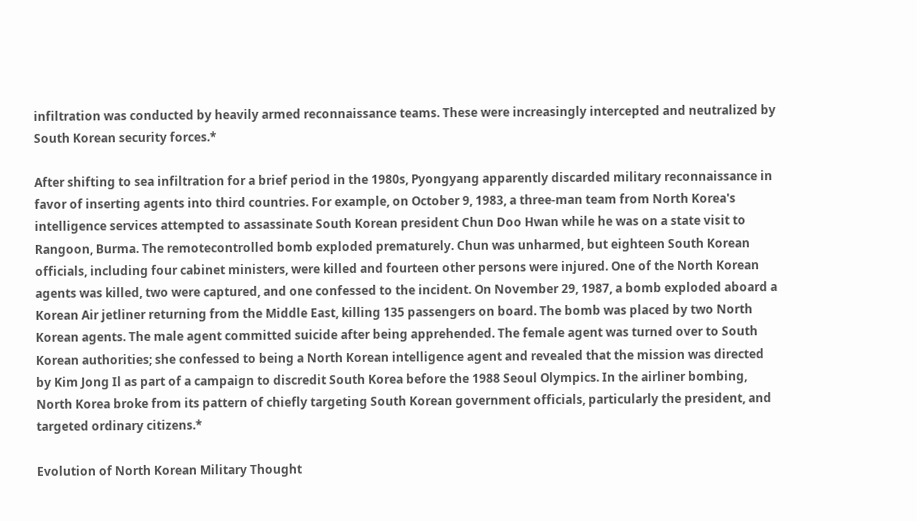infiltration was conducted by heavily armed reconnaissance teams. These were increasingly intercepted and neutralized by South Korean security forces.*

After shifting to sea infiltration for a brief period in the 1980s, Pyongyang apparently discarded military reconnaissance in favor of inserting agents into third countries. For example, on October 9, 1983, a three-man team from North Korea's intelligence services attempted to assassinate South Korean president Chun Doo Hwan while he was on a state visit to Rangoon, Burma. The remotecontrolled bomb exploded prematurely. Chun was unharmed, but eighteen South Korean officials, including four cabinet ministers, were killed and fourteen other persons were injured. One of the North Korean agents was killed, two were captured, and one confessed to the incident. On November 29, 1987, a bomb exploded aboard a Korean Air jetliner returning from the Middle East, killing 135 passengers on board. The bomb was placed by two North Korean agents. The male agent committed suicide after being apprehended. The female agent was turned over to South Korean authorities; she confessed to being a North Korean intelligence agent and revealed that the mission was directed by Kim Jong Il as part of a campaign to discredit South Korea before the 1988 Seoul Olympics. In the airliner bombing, North Korea broke from its pattern of chiefly targeting South Korean government officials, particularly the president, and targeted ordinary citizens.*

Evolution of North Korean Military Thought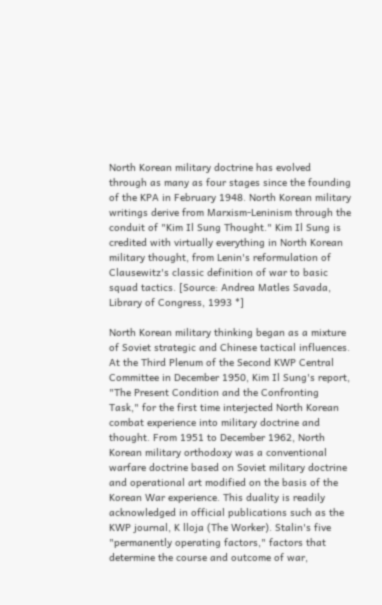North Korean military doctrine has evolved through as many as four stages since the founding of the KPA in February 1948. North Korean military writings derive from Marxism-Leninism through the conduit of "Kim Il Sung Thought." Kim Il Sung is credited with virtually everything in North Korean military thought, from Lenin's reformulation of Clausewitz's classic definition of war to basic squad tactics. [Source: Andrea Matles Savada, Library of Congress, 1993 *]

North Korean military thinking began as a mixture of Soviet strategic and Chinese tactical influences. At the Third Plenum of the Second KWP Central Committee in December 1950, Kim Il Sung's report, "The Present Condition and the Confronting Task," for the first time interjected North Korean combat experience into military doctrine and thought. From 1951 to December 1962, North Korean military orthodoxy was a conventional warfare doctrine based on Soviet military doctrine and operational art modified on the basis of the Korean War experience. This duality is readily acknowledged in official publications such as the KWP journal, K lloja (The Worker). Stalin's five "permanently operating factors," factors that determine the course and outcome of war,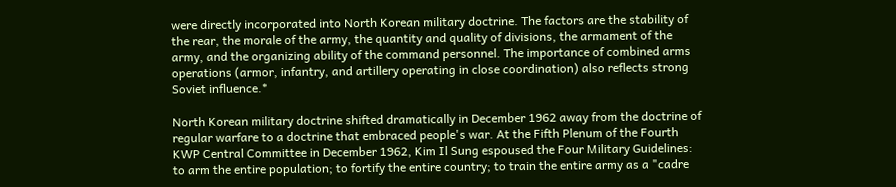were directly incorporated into North Korean military doctrine. The factors are the stability of the rear, the morale of the army, the quantity and quality of divisions, the armament of the army, and the organizing ability of the command personnel. The importance of combined arms operations (armor, infantry, and artillery operating in close coordination) also reflects strong Soviet influence.*

North Korean military doctrine shifted dramatically in December 1962 away from the doctrine of regular warfare to a doctrine that embraced people's war. At the Fifth Plenum of the Fourth KWP Central Committee in December 1962, Kim Il Sung espoused the Four Military Guidelines: to arm the entire population; to fortify the entire country; to train the entire army as a "cadre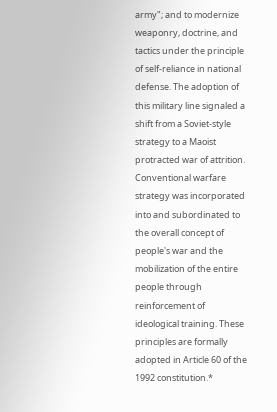army"; and to modernize weaponry, doctrine, and tactics under the principle of self-reliance in national defense. The adoption of this military line signaled a shift from a Soviet-style strategy to a Maoist protracted war of attrition. Conventional warfare strategy was incorporated into and subordinated to the overall concept of people's war and the mobilization of the entire people through reinforcement of ideological training. These principles are formally adopted in Article 60 of the 1992 constitution.*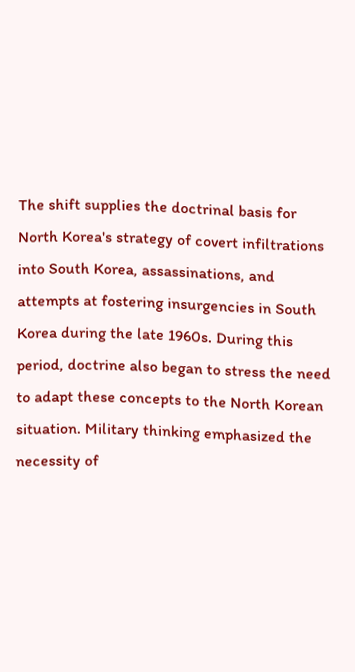The shift supplies the doctrinal basis for North Korea's strategy of covert infiltrations into South Korea, assassinations, and attempts at fostering insurgencies in South Korea during the late 1960s. During this period, doctrine also began to stress the need to adapt these concepts to the North Korean situation. Military thinking emphasized the necessity of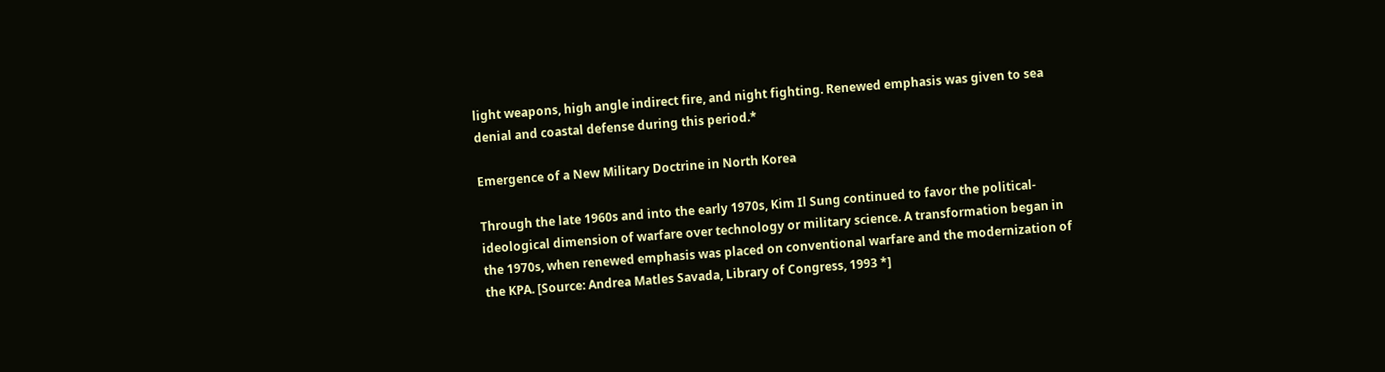light weapons, high angle indirect fire, and night fighting. Renewed emphasis was given to sea denial and coastal defense during this period.*

Emergence of a New Military Doctrine in North Korea

Through the late 1960s and into the early 1970s, Kim Il Sung continued to favor the political-ideological dimension of warfare over technology or military science. A transformation began in the 1970s, when renewed emphasis was placed on conventional warfare and the modernization of the KPA. [Source: Andrea Matles Savada, Library of Congress, 1993 *]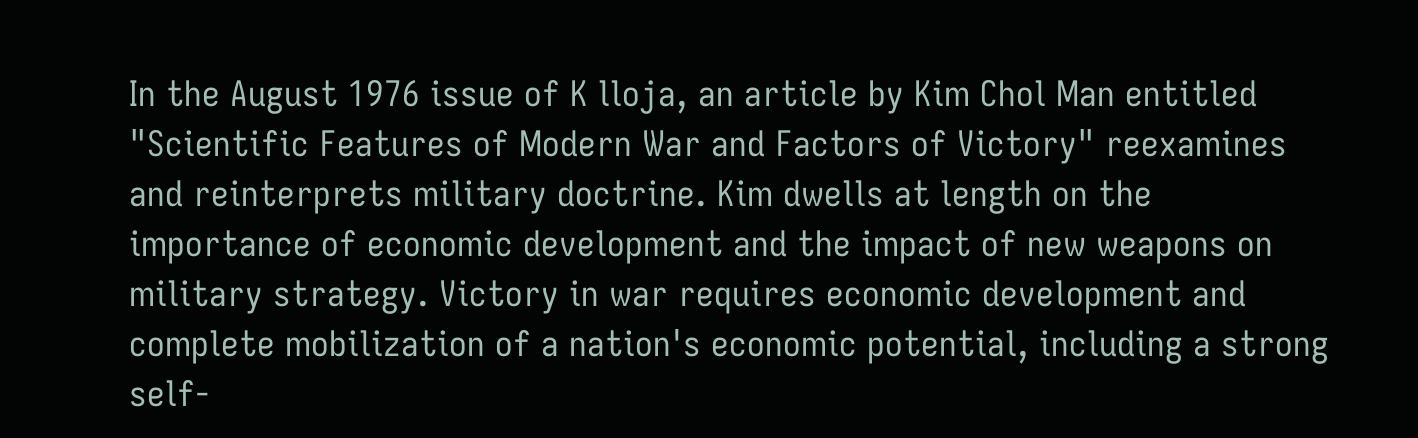In the August 1976 issue of K lloja, an article by Kim Chol Man entitled "Scientific Features of Modern War and Factors of Victory" reexamines and reinterprets military doctrine. Kim dwells at length on the importance of economic development and the impact of new weapons on military strategy. Victory in war requires economic development and complete mobilization of a nation's economic potential, including a strong self-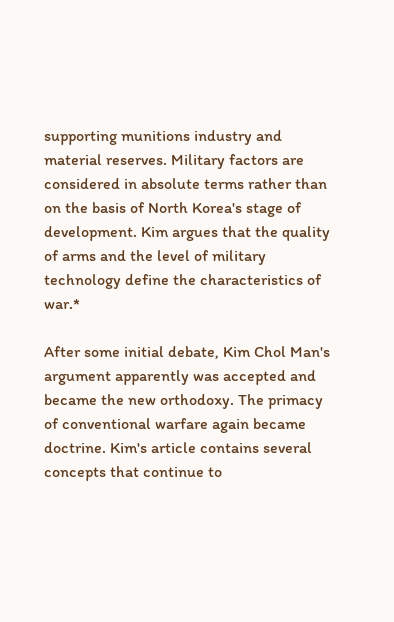supporting munitions industry and material reserves. Military factors are considered in absolute terms rather than on the basis of North Korea's stage of development. Kim argues that the quality of arms and the level of military technology define the characteristics of war.*

After some initial debate, Kim Chol Man's argument apparently was accepted and became the new orthodoxy. The primacy of conventional warfare again became doctrine. Kim's article contains several concepts that continue to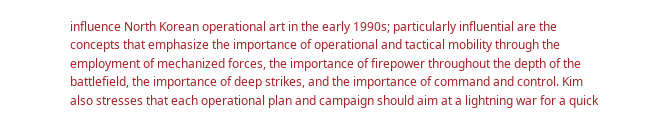influence North Korean operational art in the early 1990s; particularly influential are the concepts that emphasize the importance of operational and tactical mobility through the employment of mechanized forces, the importance of firepower throughout the depth of the battlefield, the importance of deep strikes, and the importance of command and control. Kim also stresses that each operational plan and campaign should aim at a lightning war for a quick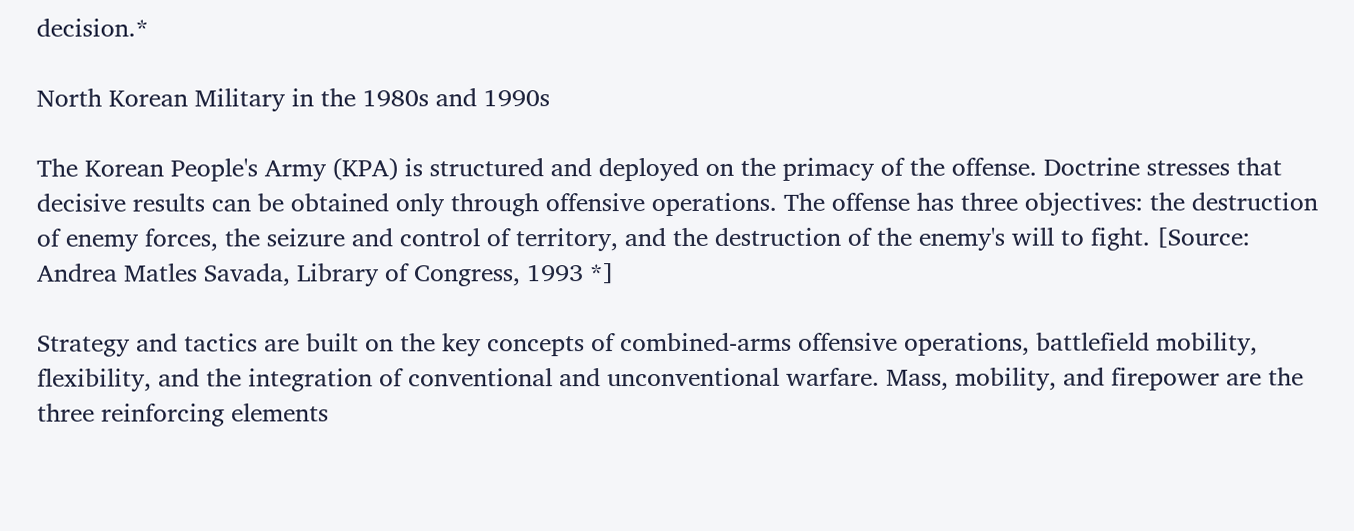decision.*

North Korean Military in the 1980s and 1990s

The Korean People's Army (KPA) is structured and deployed on the primacy of the offense. Doctrine stresses that decisive results can be obtained only through offensive operations. The offense has three objectives: the destruction of enemy forces, the seizure and control of territory, and the destruction of the enemy's will to fight. [Source: Andrea Matles Savada, Library of Congress, 1993 *]

Strategy and tactics are built on the key concepts of combined-arms offensive operations, battlefield mobility, flexibility, and the integration of conventional and unconventional warfare. Mass, mobility, and firepower are the three reinforcing elements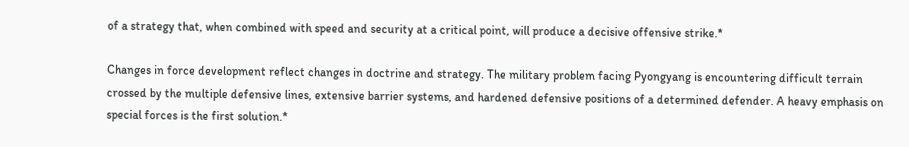of a strategy that, when combined with speed and security at a critical point, will produce a decisive offensive strike.*

Changes in force development reflect changes in doctrine and strategy. The military problem facing Pyongyang is encountering difficult terrain crossed by the multiple defensive lines, extensive barrier systems, and hardened defensive positions of a determined defender. A heavy emphasis on special forces is the first solution.*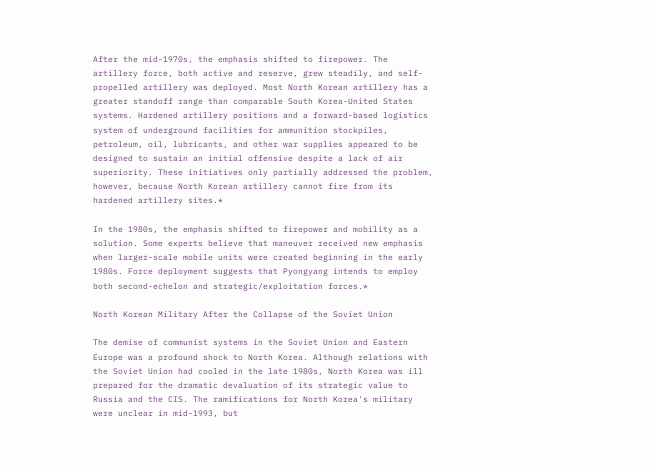After the mid-1970s, the emphasis shifted to firepower. The artillery force, both active and reserve, grew steadily, and self-propelled artillery was deployed. Most North Korean artillery has a greater standoff range than comparable South Korea-United States systems. Hardened artillery positions and a forward-based logistics system of underground facilities for ammunition stockpiles, petroleum, oil, lubricants, and other war supplies appeared to be designed to sustain an initial offensive despite a lack of air superiority. These initiatives only partially addressed the problem, however, because North Korean artillery cannot fire from its hardened artillery sites.*

In the 1980s, the emphasis shifted to firepower and mobility as a solution. Some experts believe that maneuver received new emphasis when larger-scale mobile units were created beginning in the early 1980s. Force deployment suggests that Pyongyang intends to employ both second-echelon and strategic/exploitation forces.*

North Korean Military After the Collapse of the Soviet Union

The demise of communist systems in the Soviet Union and Eastern Europe was a profound shock to North Korea. Although relations with the Soviet Union had cooled in the late 1980s, North Korea was ill prepared for the dramatic devaluation of its strategic value to Russia and the CIS. The ramifications for North Korea's military were unclear in mid-1993, but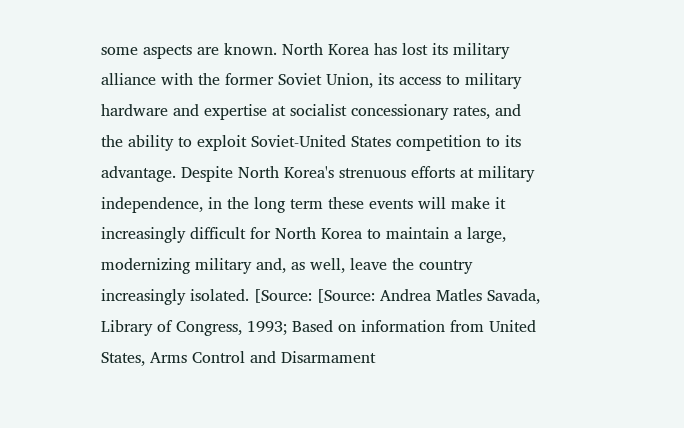some aspects are known. North Korea has lost its military alliance with the former Soviet Union, its access to military hardware and expertise at socialist concessionary rates, and the ability to exploit Soviet-United States competition to its advantage. Despite North Korea's strenuous efforts at military independence, in the long term these events will make it increasingly difficult for North Korea to maintain a large, modernizing military and, as well, leave the country increasingly isolated. [Source: [Source: Andrea Matles Savada, Library of Congress, 1993; Based on information from United States, Arms Control and Disarmament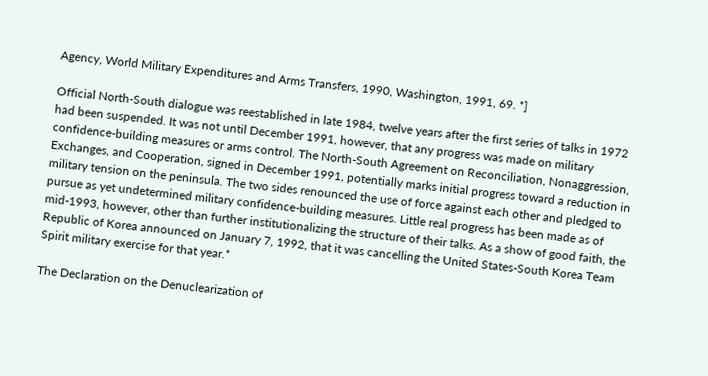Agency, World Military Expenditures and Arms Transfers, 1990, Washington, 1991, 69. *]

Official North-South dialogue was reestablished in late 1984, twelve years after the first series of talks in 1972 had been suspended. It was not until December 1991, however, that any progress was made on military confidence-building measures or arms control. The North-South Agreement on Reconciliation, Nonaggression, Exchanges, and Cooperation, signed in December 1991, potentially marks initial progress toward a reduction in military tension on the peninsula. The two sides renounced the use of force against each other and pledged to pursue as yet undetermined military confidence-building measures. Little real progress has been made as of mid-1993, however, other than further institutionalizing the structure of their talks. As a show of good faith, the Republic of Korea announced on January 7, 1992, that it was cancelling the United States-South Korea Team Spirit military exercise for that year.*

The Declaration on the Denuclearization of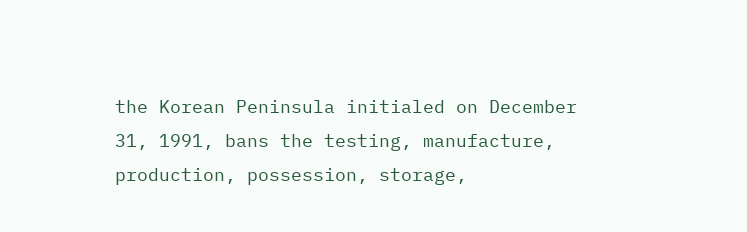the Korean Peninsula initialed on December 31, 1991, bans the testing, manufacture, production, possession, storage,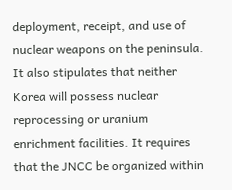deployment, receipt, and use of nuclear weapons on the peninsula. It also stipulates that neither Korea will possess nuclear reprocessing or uranium enrichment facilities. It requires that the JNCC be organized within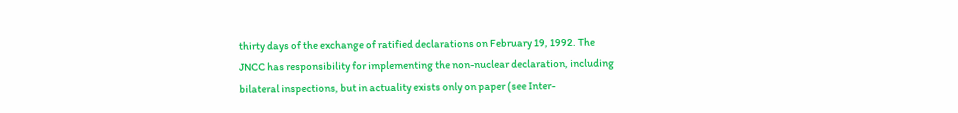thirty days of the exchange of ratified declarations on February 19, 1992. The JNCC has responsibility for implementing the non-nuclear declaration, including bilateral inspections, but in actuality exists only on paper (see Inter-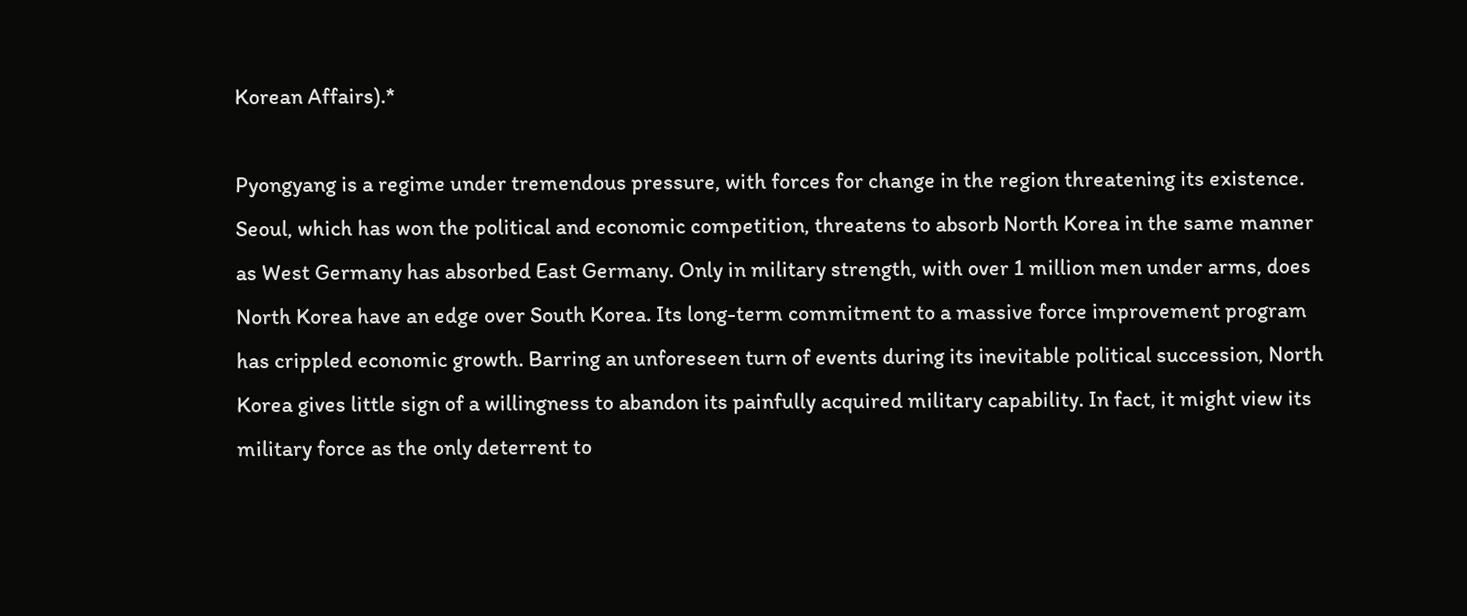Korean Affairs).*

Pyongyang is a regime under tremendous pressure, with forces for change in the region threatening its existence. Seoul, which has won the political and economic competition, threatens to absorb North Korea in the same manner as West Germany has absorbed East Germany. Only in military strength, with over 1 million men under arms, does North Korea have an edge over South Korea. Its long-term commitment to a massive force improvement program has crippled economic growth. Barring an unforeseen turn of events during its inevitable political succession, North Korea gives little sign of a willingness to abandon its painfully acquired military capability. In fact, it might view its military force as the only deterrent to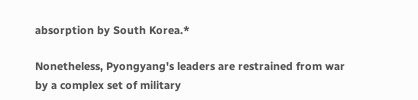absorption by South Korea.*

Nonetheless, Pyongyang's leaders are restrained from war by a complex set of military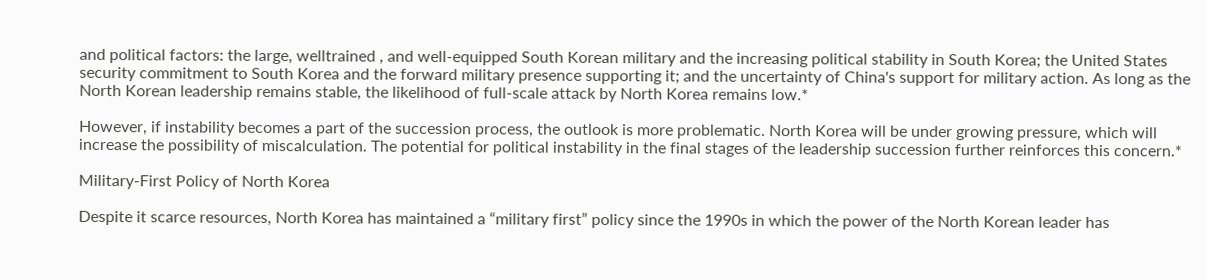and political factors: the large, welltrained , and well-equipped South Korean military and the increasing political stability in South Korea; the United States security commitment to South Korea and the forward military presence supporting it; and the uncertainty of China's support for military action. As long as the North Korean leadership remains stable, the likelihood of full-scale attack by North Korea remains low.*

However, if instability becomes a part of the succession process, the outlook is more problematic. North Korea will be under growing pressure, which will increase the possibility of miscalculation. The potential for political instability in the final stages of the leadership succession further reinforces this concern.*

Military-First Policy of North Korea

Despite it scarce resources, North Korea has maintained a “military first” policy since the 1990s in which the power of the North Korean leader has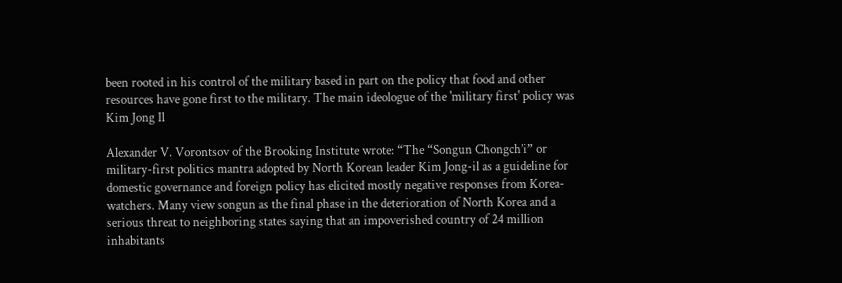been rooted in his control of the military based in part on the policy that food and other resources have gone first to the military. The main ideologue of the 'military first' policy was Kim Jong Il

Alexander V. Vorontsov of the Brooking Institute wrote: “The “Songun Chongch’i” or military-first politics mantra adopted by North Korean leader Kim Jong-il as a guideline for domestic governance and foreign policy has elicited mostly negative responses from Korea-watchers. Many view songun as the final phase in the deterioration of North Korea and a serious threat to neighboring states saying that an impoverished country of 24 million inhabitants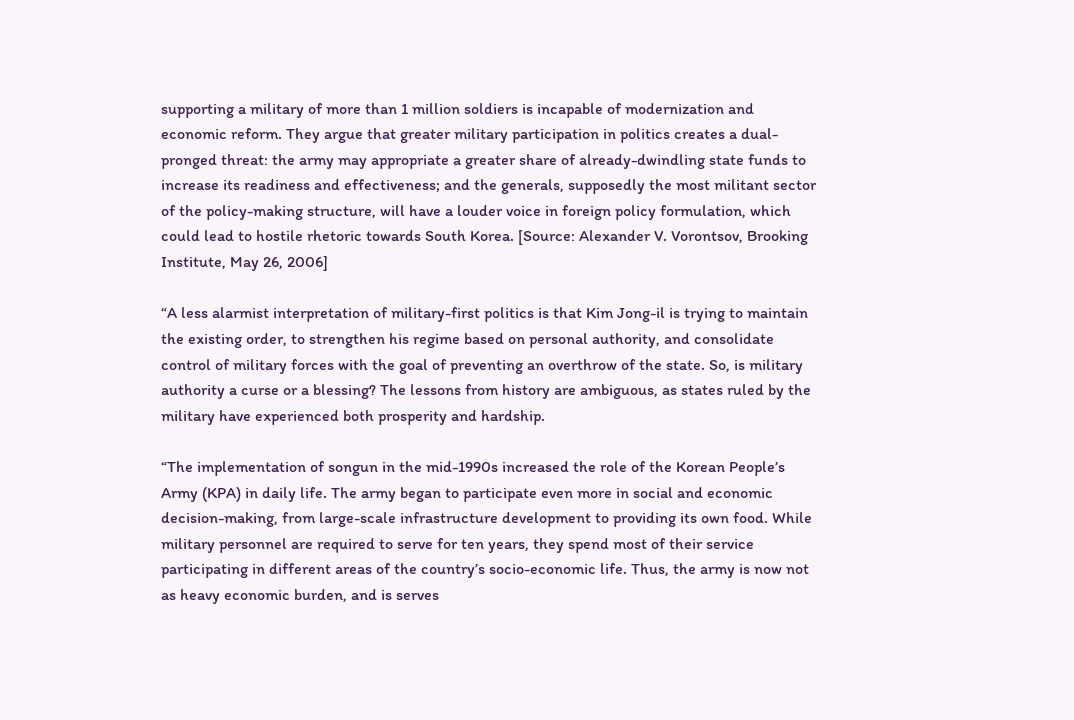supporting a military of more than 1 million soldiers is incapable of modernization and economic reform. They argue that greater military participation in politics creates a dual-pronged threat: the army may appropriate a greater share of already-dwindling state funds to increase its readiness and effectiveness; and the generals, supposedly the most militant sector of the policy-making structure, will have a louder voice in foreign policy formulation, which could lead to hostile rhetoric towards South Korea. [Source: Alexander V. Vorontsov, Brooking Institute, May 26, 2006]

“A less alarmist interpretation of military-first politics is that Kim Jong-il is trying to maintain the existing order, to strengthen his regime based on personal authority, and consolidate control of military forces with the goal of preventing an overthrow of the state. So, is military authority a curse or a blessing? The lessons from history are ambiguous, as states ruled by the military have experienced both prosperity and hardship.

“The implementation of songun in the mid-1990s increased the role of the Korean People’s Army (KPA) in daily life. The army began to participate even more in social and economic decision-making, from large-scale infrastructure development to providing its own food. While military personnel are required to serve for ten years, they spend most of their service participating in different areas of the country’s socio-economic life. Thus, the army is now not as heavy economic burden, and is serves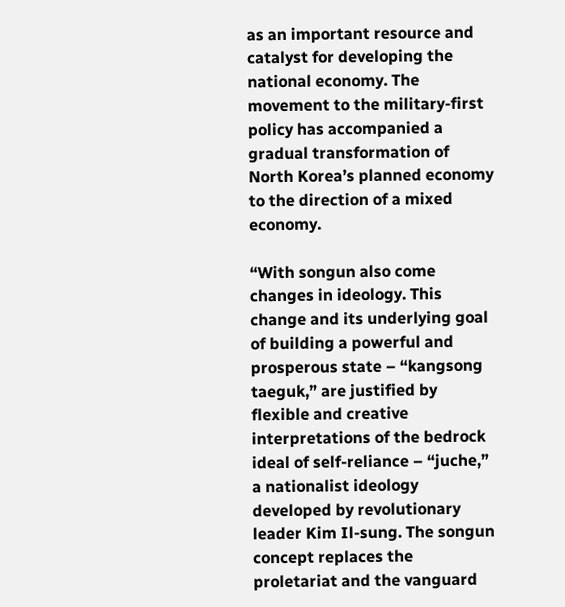as an important resource and catalyst for developing the national economy. The movement to the military-first policy has accompanied a gradual transformation of North Korea’s planned economy to the direction of a mixed economy.

“With songun also come changes in ideology. This change and its underlying goal of building a powerful and prosperous state – “kangsong taeguk,” are justified by flexible and creative interpretations of the bedrock ideal of self-reliance – “juche,” a nationalist ideology developed by revolutionary leader Kim Il-sung. The songun concept replaces the proletariat and the vanguard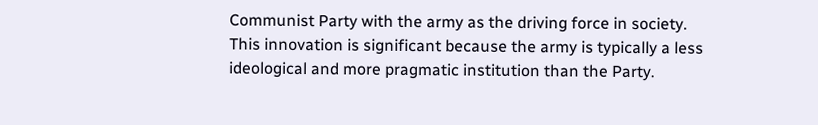Communist Party with the army as the driving force in society. This innovation is significant because the army is typically a less ideological and more pragmatic institution than the Party.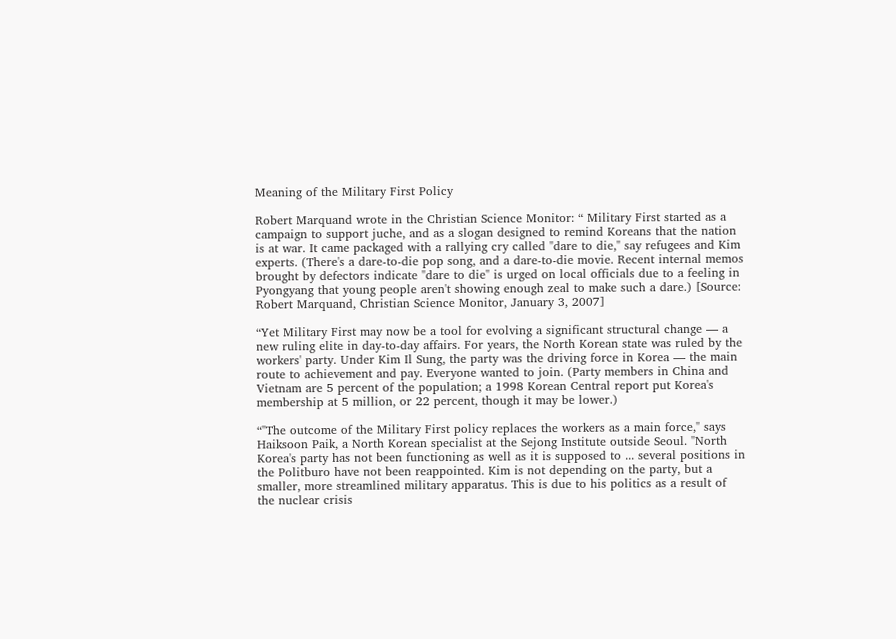Meaning of the Military First Policy

Robert Marquand wrote in the Christian Science Monitor: “ Military First started as a campaign to support juche, and as a slogan designed to remind Koreans that the nation is at war. It came packaged with a rallying cry called "dare to die," say refugees and Kim experts. (There's a dare-to-die pop song, and a dare-to-die movie. Recent internal memos brought by defectors indicate "dare to die" is urged on local officials due to a feeling in Pyongyang that young people aren't showing enough zeal to make such a dare.) [Source: Robert Marquand, Christian Science Monitor, January 3, 2007]

“Yet Military First may now be a tool for evolving a significant structural change — a new ruling elite in day-to-day affairs. For years, the North Korean state was ruled by the workers' party. Under Kim Il Sung, the party was the driving force in Korea — the main route to achievement and pay. Everyone wanted to join. (Party members in China and Vietnam are 5 percent of the population; a 1998 Korean Central report put Korea's membership at 5 million, or 22 percent, though it may be lower.)

“"The outcome of the Military First policy replaces the workers as a main force," says Haiksoon Paik, a North Korean specialist at the Sejong Institute outside Seoul. "North Korea's party has not been functioning as well as it is supposed to ... several positions in the Politburo have not been reappointed. Kim is not depending on the party, but a smaller, more streamlined military apparatus. This is due to his politics as a result of the nuclear crisis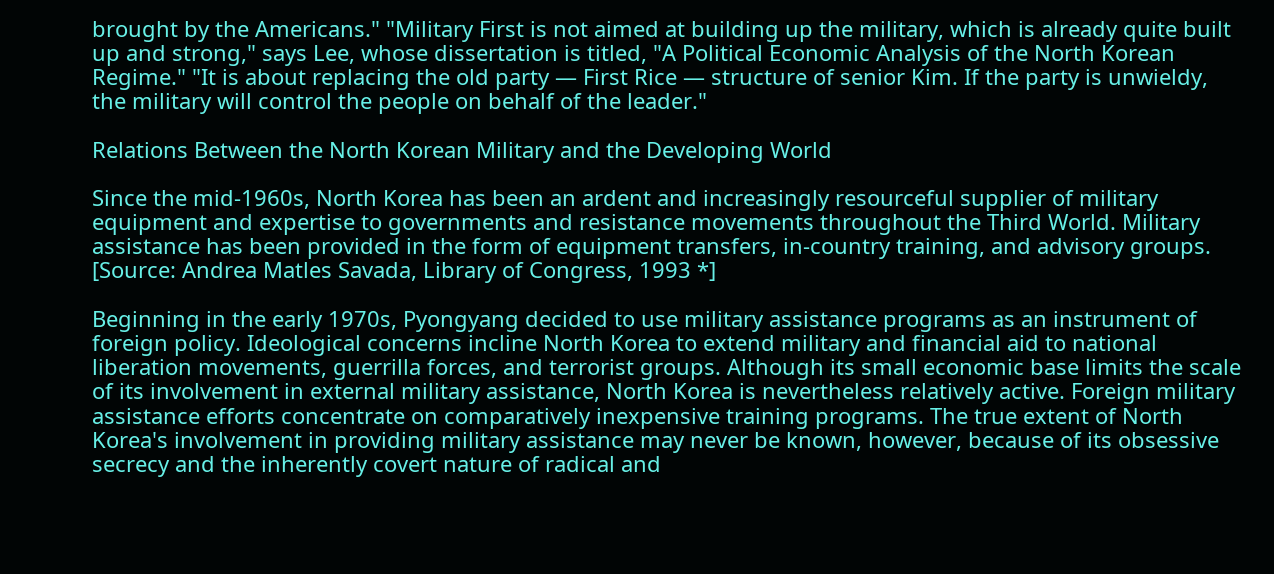brought by the Americans." "Military First is not aimed at building up the military, which is already quite built up and strong," says Lee, whose dissertation is titled, "A Political Economic Analysis of the North Korean Regime." "It is about replacing the old party — First Rice — structure of senior Kim. If the party is unwieldy, the military will control the people on behalf of the leader."

Relations Between the North Korean Military and the Developing World

Since the mid-1960s, North Korea has been an ardent and increasingly resourceful supplier of military equipment and expertise to governments and resistance movements throughout the Third World. Military assistance has been provided in the form of equipment transfers, in-country training, and advisory groups. [Source: Andrea Matles Savada, Library of Congress, 1993 *]

Beginning in the early 1970s, Pyongyang decided to use military assistance programs as an instrument of foreign policy. Ideological concerns incline North Korea to extend military and financial aid to national liberation movements, guerrilla forces, and terrorist groups. Although its small economic base limits the scale of its involvement in external military assistance, North Korea is nevertheless relatively active. Foreign military assistance efforts concentrate on comparatively inexpensive training programs. The true extent of North Korea's involvement in providing military assistance may never be known, however, because of its obsessive secrecy and the inherently covert nature of radical and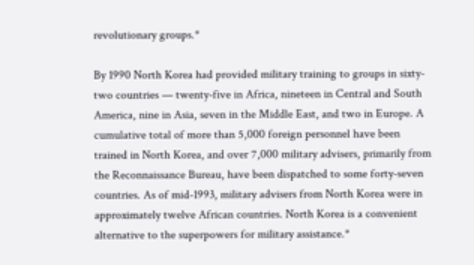revolutionary groups.*

By 1990 North Korea had provided military training to groups in sixty-two countries — twenty-five in Africa, nineteen in Central and South America, nine in Asia, seven in the Middle East, and two in Europe. A cumulative total of more than 5,000 foreign personnel have been trained in North Korea, and over 7,000 military advisers, primarily from the Reconnaissance Bureau, have been dispatched to some forty-seven countries. As of mid-1993, military advisers from North Korea were in approximately twelve African countries. North Korea is a convenient alternative to the superpowers for military assistance.*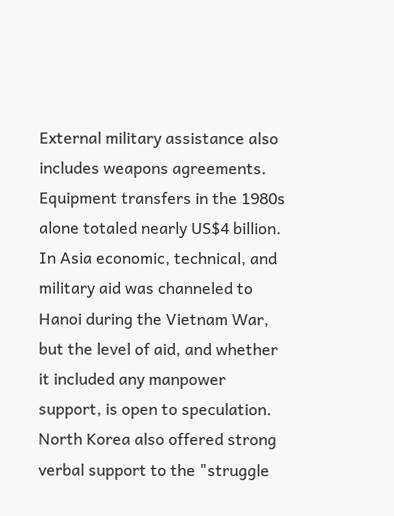External military assistance also includes weapons agreements. Equipment transfers in the 1980s alone totaled nearly US$4 billion. In Asia economic, technical, and military aid was channeled to Hanoi during the Vietnam War, but the level of aid, and whether it included any manpower support, is open to speculation. North Korea also offered strong verbal support to the "struggle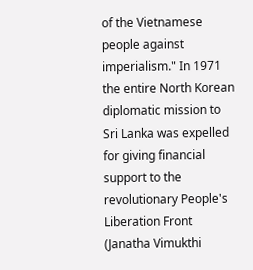of the Vietnamese people against imperialism." In 1971 the entire North Korean diplomatic mission to Sri Lanka was expelled for giving financial support to the revolutionary People's Liberation Front (Janatha Vimukthi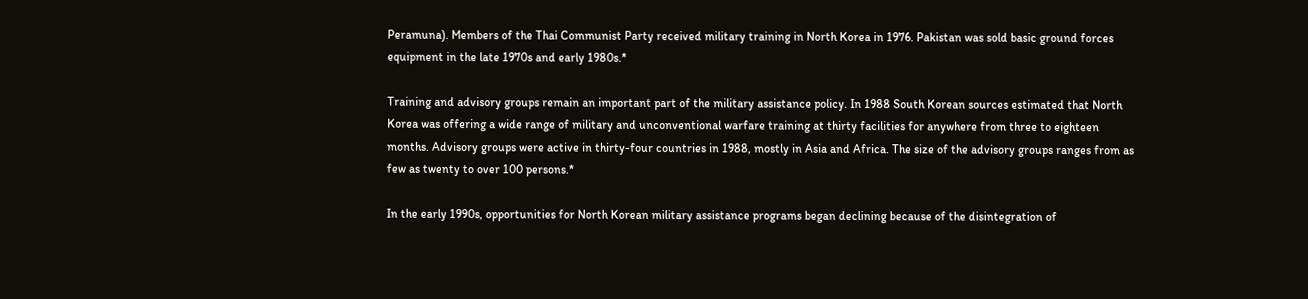Peramuna). Members of the Thai Communist Party received military training in North Korea in 1976. Pakistan was sold basic ground forces equipment in the late 1970s and early 1980s.*

Training and advisory groups remain an important part of the military assistance policy. In 1988 South Korean sources estimated that North Korea was offering a wide range of military and unconventional warfare training at thirty facilities for anywhere from three to eighteen months. Advisory groups were active in thirty-four countries in 1988, mostly in Asia and Africa. The size of the advisory groups ranges from as few as twenty to over 100 persons.*

In the early 1990s, opportunities for North Korean military assistance programs began declining because of the disintegration of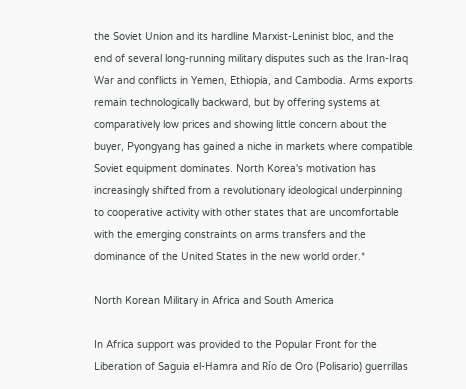the Soviet Union and its hardline Marxist-Leninist bloc, and the end of several long-running military disputes such as the Iran-Iraq War and conflicts in Yemen, Ethiopia, and Cambodia. Arms exports remain technologically backward, but by offering systems at comparatively low prices and showing little concern about the buyer, Pyongyang has gained a niche in markets where compatible Soviet equipment dominates. North Korea's motivation has increasingly shifted from a revolutionary ideological underpinning to cooperative activity with other states that are uncomfortable with the emerging constraints on arms transfers and the dominance of the United States in the new world order.*

North Korean Military in Africa and South America

In Africa support was provided to the Popular Front for the Liberation of Saguia el-Hamra and Río de Oro (Polisario) guerrillas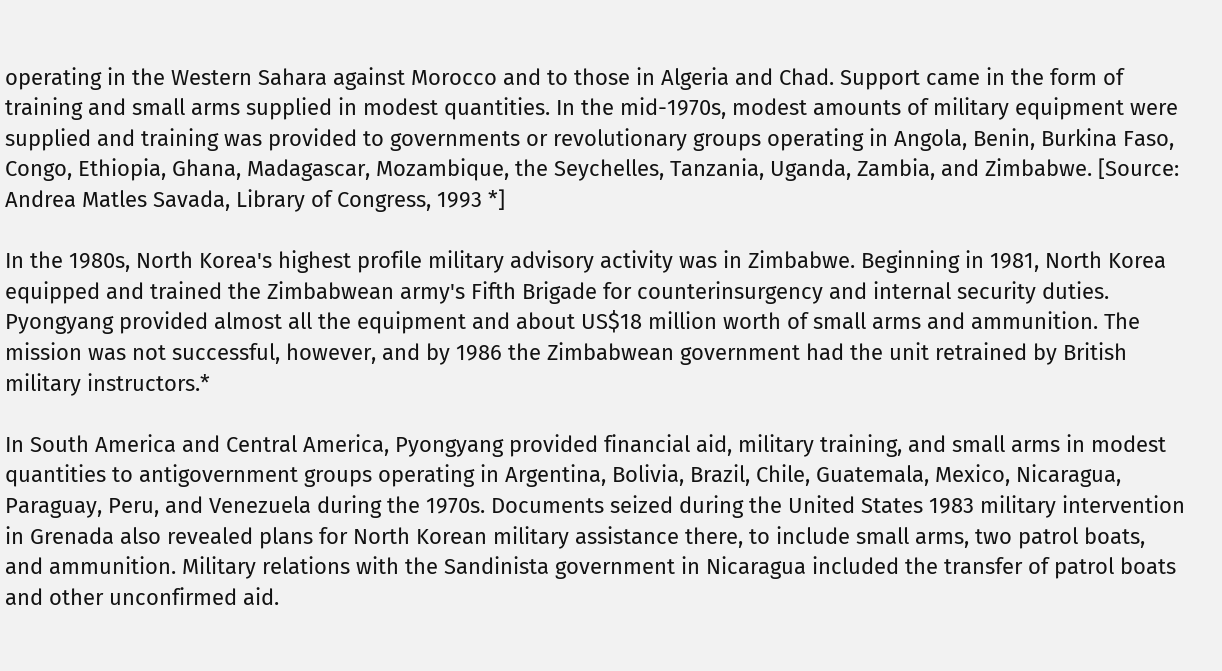operating in the Western Sahara against Morocco and to those in Algeria and Chad. Support came in the form of training and small arms supplied in modest quantities. In the mid-1970s, modest amounts of military equipment were supplied and training was provided to governments or revolutionary groups operating in Angola, Benin, Burkina Faso, Congo, Ethiopia, Ghana, Madagascar, Mozambique, the Seychelles, Tanzania, Uganda, Zambia, and Zimbabwe. [Source: Andrea Matles Savada, Library of Congress, 1993 *]

In the 1980s, North Korea's highest profile military advisory activity was in Zimbabwe. Beginning in 1981, North Korea equipped and trained the Zimbabwean army's Fifth Brigade for counterinsurgency and internal security duties. Pyongyang provided almost all the equipment and about US$18 million worth of small arms and ammunition. The mission was not successful, however, and by 1986 the Zimbabwean government had the unit retrained by British military instructors.*

In South America and Central America, Pyongyang provided financial aid, military training, and small arms in modest quantities to antigovernment groups operating in Argentina, Bolivia, Brazil, Chile, Guatemala, Mexico, Nicaragua, Paraguay, Peru, and Venezuela during the 1970s. Documents seized during the United States 1983 military intervention in Grenada also revealed plans for North Korean military assistance there, to include small arms, two patrol boats, and ammunition. Military relations with the Sandinista government in Nicaragua included the transfer of patrol boats and other unconfirmed aid.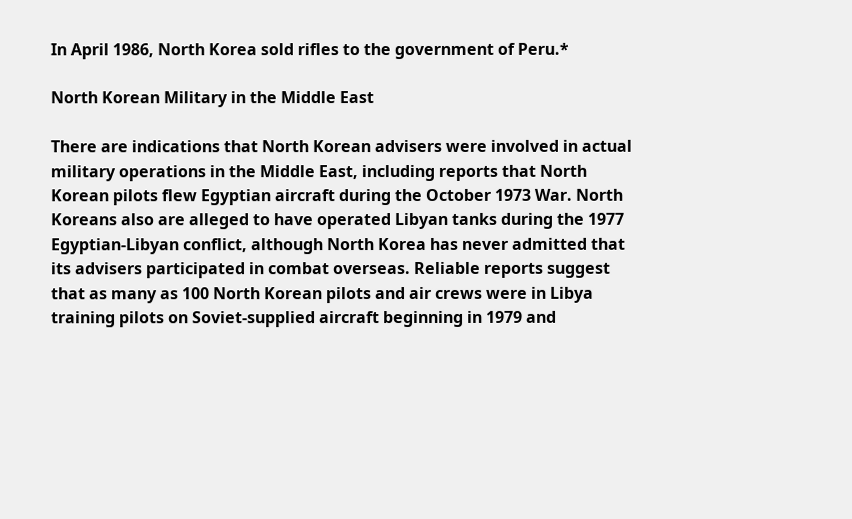In April 1986, North Korea sold rifles to the government of Peru.*

North Korean Military in the Middle East

There are indications that North Korean advisers were involved in actual military operations in the Middle East, including reports that North Korean pilots flew Egyptian aircraft during the October 1973 War. North Koreans also are alleged to have operated Libyan tanks during the 1977 Egyptian-Libyan conflict, although North Korea has never admitted that its advisers participated in combat overseas. Reliable reports suggest that as many as 100 North Korean pilots and air crews were in Libya training pilots on Soviet-supplied aircraft beginning in 1979 and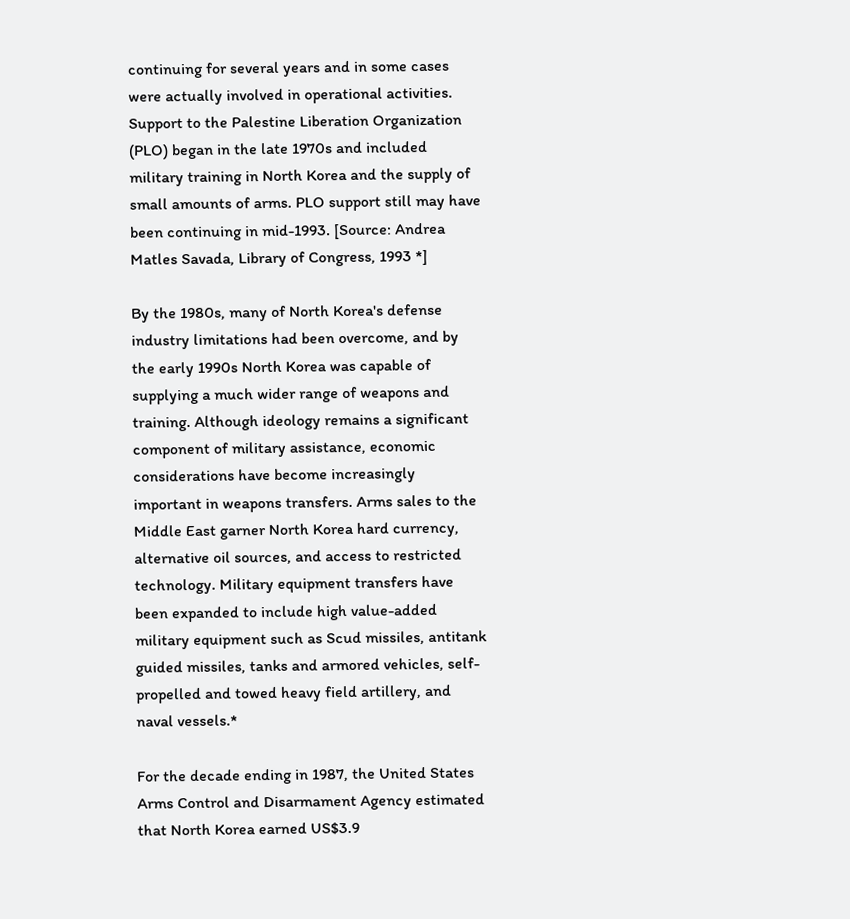continuing for several years and in some cases were actually involved in operational activities. Support to the Palestine Liberation Organization (PLO) began in the late 1970s and included military training in North Korea and the supply of small amounts of arms. PLO support still may have been continuing in mid-1993. [Source: Andrea Matles Savada, Library of Congress, 1993 *]

By the 1980s, many of North Korea's defense industry limitations had been overcome, and by the early 1990s North Korea was capable of supplying a much wider range of weapons and training. Although ideology remains a significant component of military assistance, economic considerations have become increasingly important in weapons transfers. Arms sales to the Middle East garner North Korea hard currency, alternative oil sources, and access to restricted technology. Military equipment transfers have been expanded to include high value-added military equipment such as Scud missiles, antitank guided missiles, tanks and armored vehicles, self-propelled and towed heavy field artillery, and naval vessels.*

For the decade ending in 1987, the United States Arms Control and Disarmament Agency estimated that North Korea earned US$3.9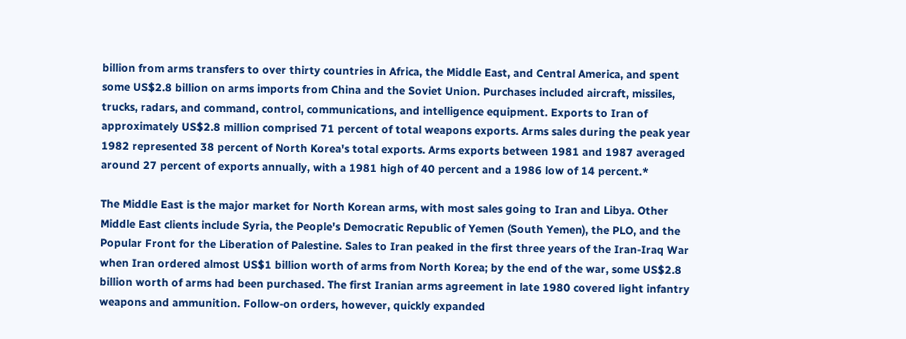billion from arms transfers to over thirty countries in Africa, the Middle East, and Central America, and spent some US$2.8 billion on arms imports from China and the Soviet Union. Purchases included aircraft, missiles, trucks, radars, and command, control, communications, and intelligence equipment. Exports to Iran of approximately US$2.8 million comprised 71 percent of total weapons exports. Arms sales during the peak year 1982 represented 38 percent of North Korea's total exports. Arms exports between 1981 and 1987 averaged around 27 percent of exports annually, with a 1981 high of 40 percent and a 1986 low of 14 percent.*

The Middle East is the major market for North Korean arms, with most sales going to Iran and Libya. Other Middle East clients include Syria, the People's Democratic Republic of Yemen (South Yemen), the PLO, and the Popular Front for the Liberation of Palestine. Sales to Iran peaked in the first three years of the Iran-Iraq War when Iran ordered almost US$1 billion worth of arms from North Korea; by the end of the war, some US$2.8 billion worth of arms had been purchased. The first Iranian arms agreement in late 1980 covered light infantry weapons and ammunition. Follow-on orders, however, quickly expanded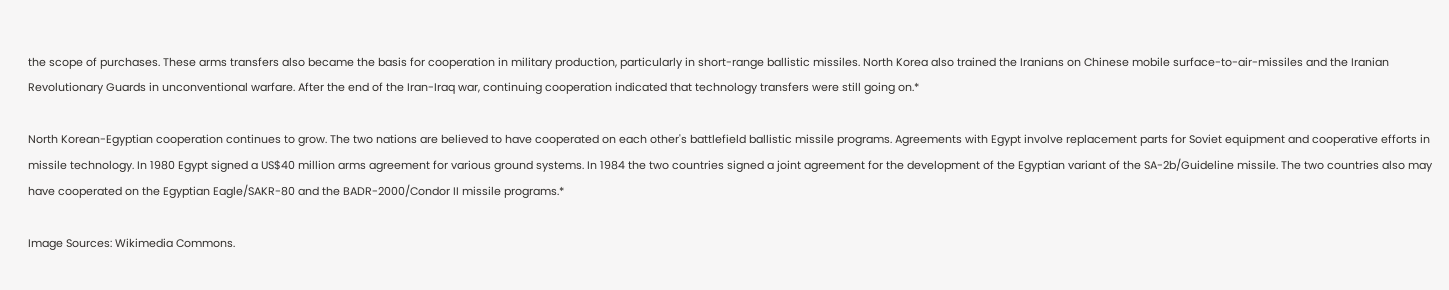the scope of purchases. These arms transfers also became the basis for cooperation in military production, particularly in short-range ballistic missiles. North Korea also trained the Iranians on Chinese mobile surface-to-air-missiles and the Iranian Revolutionary Guards in unconventional warfare. After the end of the Iran-Iraq war, continuing cooperation indicated that technology transfers were still going on.*

North Korean-Egyptian cooperation continues to grow. The two nations are believed to have cooperated on each other's battlefield ballistic missile programs. Agreements with Egypt involve replacement parts for Soviet equipment and cooperative efforts in missile technology. In 1980 Egypt signed a US$40 million arms agreement for various ground systems. In 1984 the two countries signed a joint agreement for the development of the Egyptian variant of the SA-2b/Guideline missile. The two countries also may have cooperated on the Egyptian Eagle/SAKR-80 and the BADR-2000/Condor II missile programs.*

Image Sources: Wikimedia Commons.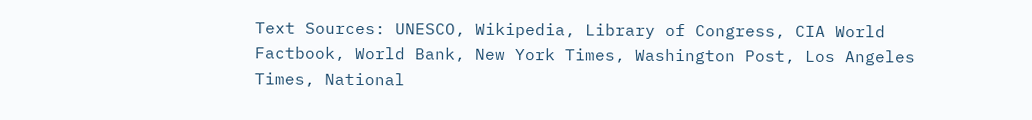Text Sources: UNESCO, Wikipedia, Library of Congress, CIA World Factbook, World Bank, New York Times, Washington Post, Los Angeles Times, National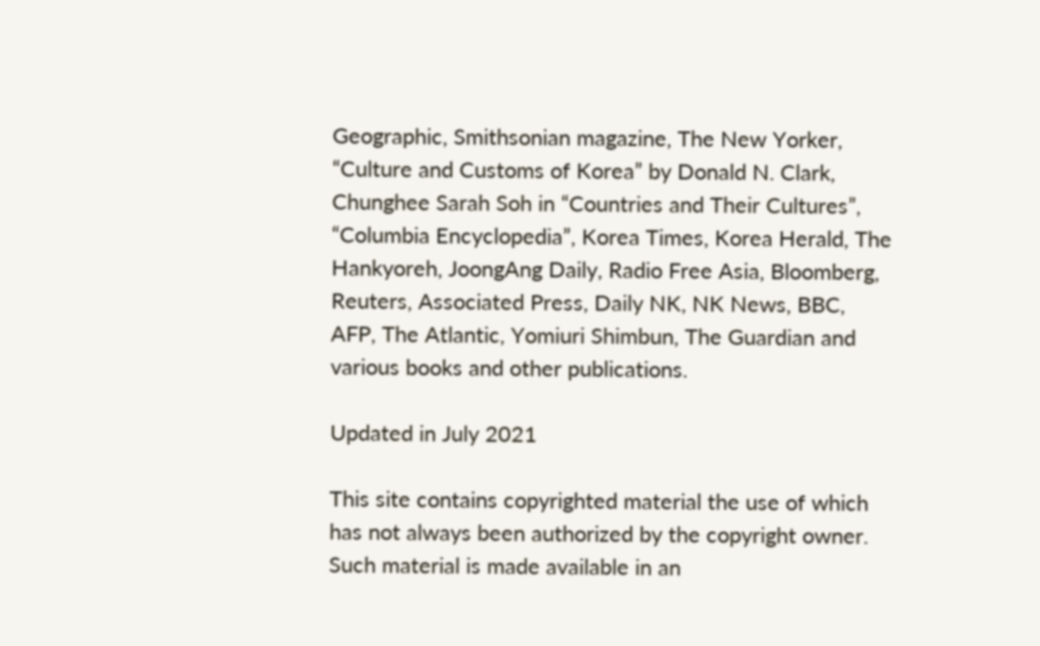Geographic, Smithsonian magazine, The New Yorker, “Culture and Customs of Korea” by Donald N. Clark, Chunghee Sarah Soh in “Countries and Their Cultures”, “Columbia Encyclopedia”, Korea Times, Korea Herald, The Hankyoreh, JoongAng Daily, Radio Free Asia, Bloomberg, Reuters, Associated Press, Daily NK, NK News, BBC, AFP, The Atlantic, Yomiuri Shimbun, The Guardian and various books and other publications.

Updated in July 2021

This site contains copyrighted material the use of which has not always been authorized by the copyright owner. Such material is made available in an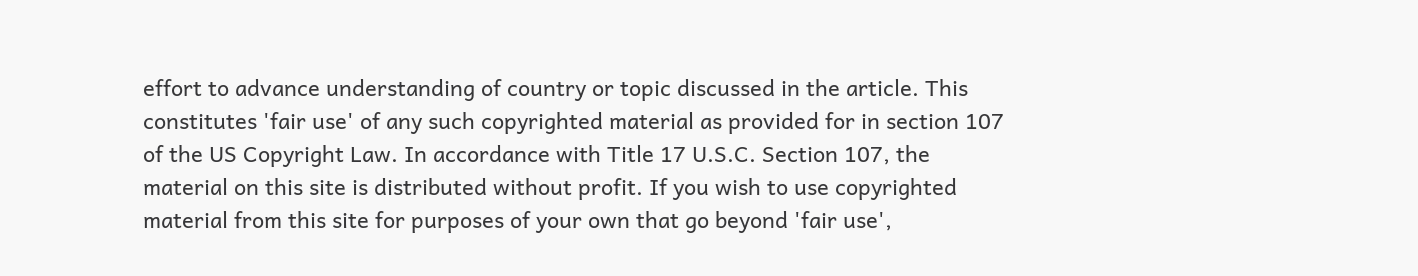effort to advance understanding of country or topic discussed in the article. This constitutes 'fair use' of any such copyrighted material as provided for in section 107 of the US Copyright Law. In accordance with Title 17 U.S.C. Section 107, the material on this site is distributed without profit. If you wish to use copyrighted material from this site for purposes of your own that go beyond 'fair use',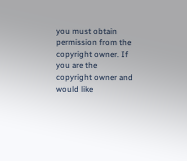you must obtain permission from the copyright owner. If you are the copyright owner and would like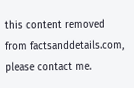this content removed from factsanddetails.com, please contact me.